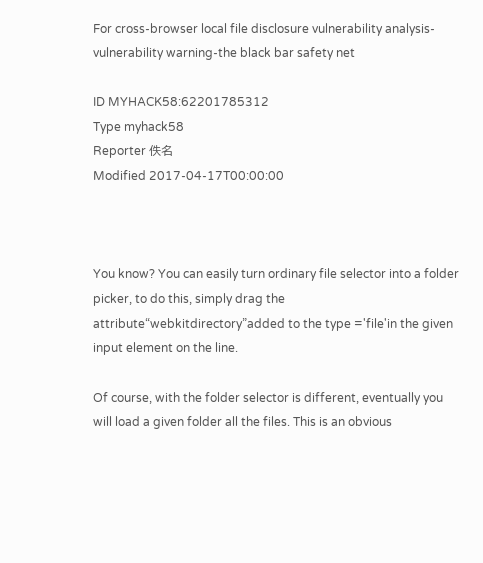For cross-browser local file disclosure vulnerability analysis-vulnerability warning-the black bar safety net

ID MYHACK58:62201785312
Type myhack58
Reporter 佚名
Modified 2017-04-17T00:00:00



You know? You can easily turn ordinary file selector into a folder picker, to do this, simply drag the attribute“webkitdirectory”added to the type ='file'in the given input element on the line.

Of course, with the folder selector is different, eventually you will load a given folder all the files. This is an obvious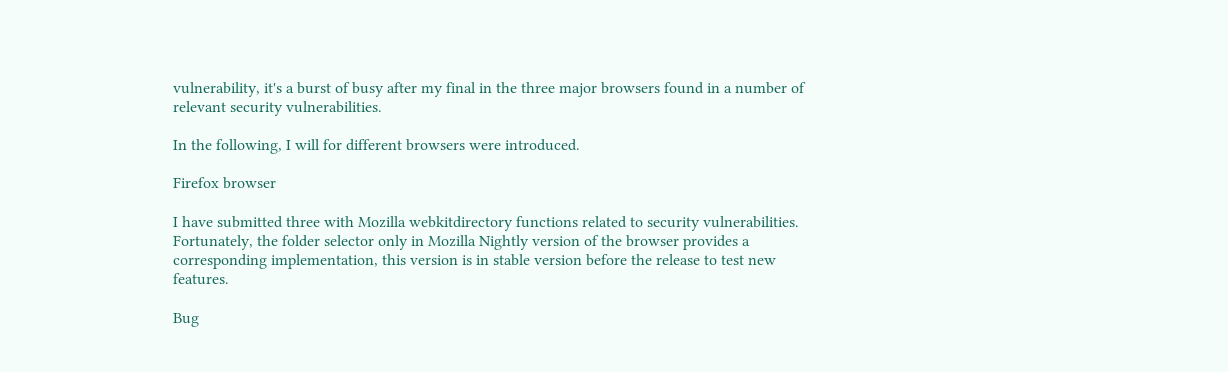vulnerability, it's a burst of busy after my final in the three major browsers found in a number of relevant security vulnerabilities.

In the following, I will for different browsers were introduced.

Firefox browser

I have submitted three with Mozilla webkitdirectory functions related to security vulnerabilities. Fortunately, the folder selector only in Mozilla Nightly version of the browser provides a corresponding implementation, this version is in stable version before the release to test new features.

Bug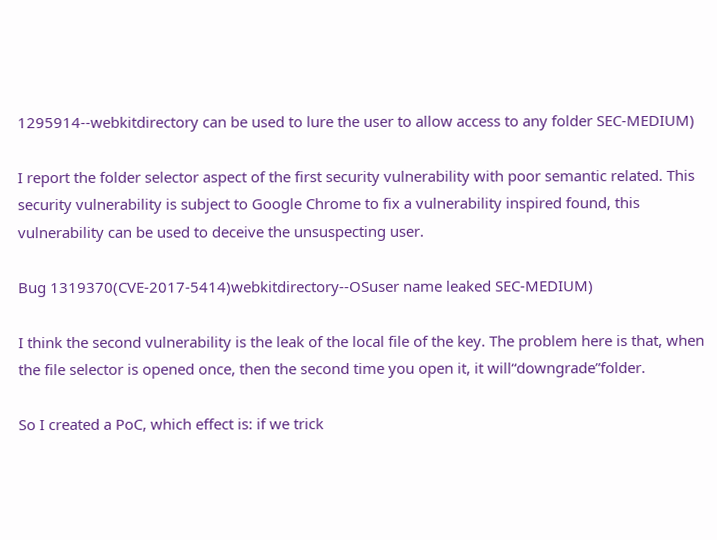1295914--webkitdirectory can be used to lure the user to allow access to any folder SEC-MEDIUM)

I report the folder selector aspect of the first security vulnerability with poor semantic related. This security vulnerability is subject to Google Chrome to fix a vulnerability inspired found, this vulnerability can be used to deceive the unsuspecting user.

Bug 1319370(CVE-2017-5414)webkitdirectory--OSuser name leaked SEC-MEDIUM)

I think the second vulnerability is the leak of the local file of the key. The problem here is that, when the file selector is opened once, then the second time you open it, it will“downgrade”folder.

So I created a PoC, which effect is: if we trick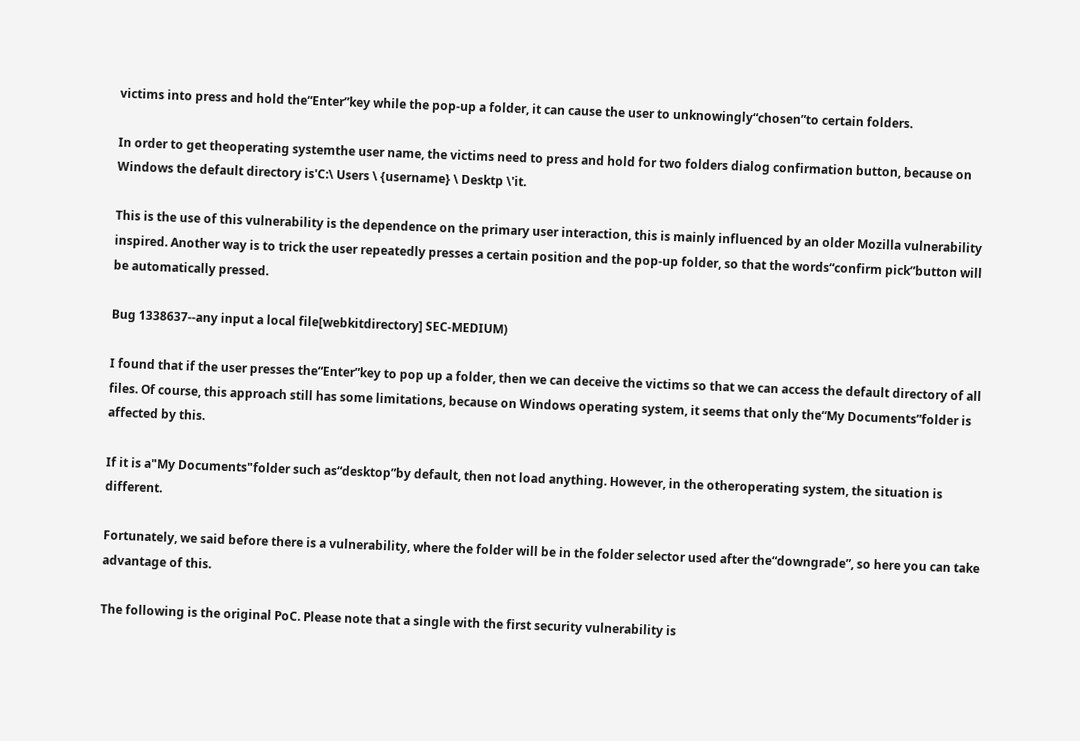victims into press and hold the“Enter”key while the pop-up a folder, it can cause the user to unknowingly“chosen”to certain folders.

In order to get theoperating systemthe user name, the victims need to press and hold for two folders dialog confirmation button, because on Windows the default directory is'C:\ Users \ {username} \ Desktp \'it.

This is the use of this vulnerability is the dependence on the primary user interaction, this is mainly influenced by an older Mozilla vulnerability inspired. Another way is to trick the user repeatedly presses a certain position and the pop-up folder, so that the words“confirm pick”button will be automatically pressed.

Bug 1338637--any input a local file[webkitdirectory] SEC-MEDIUM)

I found that if the user presses the“Enter”key to pop up a folder, then we can deceive the victims so that we can access the default directory of all files. Of course, this approach still has some limitations, because on Windows operating system, it seems that only the“My Documents”folder is affected by this.

If it is a"My Documents"folder such as“desktop”by default, then not load anything. However, in the otheroperating system, the situation is different.

Fortunately, we said before there is a vulnerability, where the folder will be in the folder selector used after the“downgrade”, so here you can take advantage of this.

The following is the original PoC. Please note that a single with the first security vulnerability is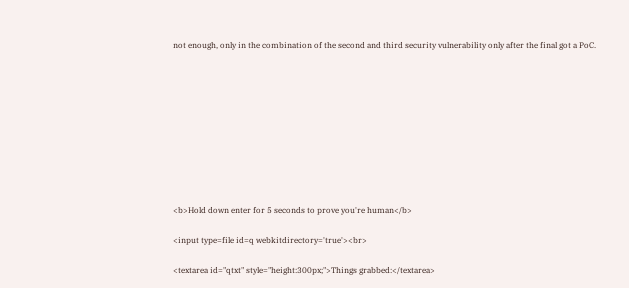not enough, only in the combination of the second and third security vulnerability only after the final got a PoC.










<b>Hold down enter for 5 seconds to prove you're human</b>

<input type=file id=q webkitdirectory='true'><br>

<textarea id="qtxt" style="height:300px;">Things grabbed:</textarea>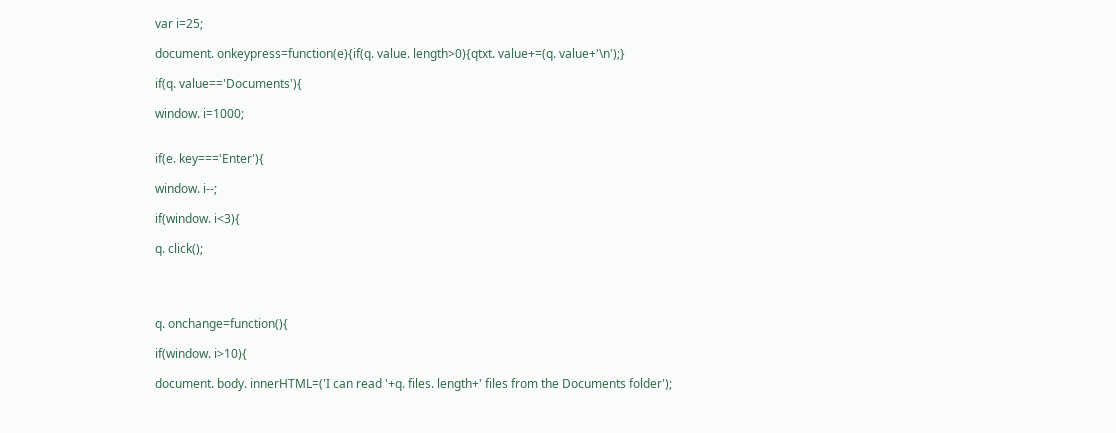var i=25;

document. onkeypress=function(e){if(q. value. length>0){qtxt. value+=(q. value+'\n');}

if(q. value=='Documents'){

window. i=1000;


if(e. key==='Enter'){

window. i--;

if(window. i<3){

q. click();




q. onchange=function(){

if(window. i>10){

document. body. innerHTML=('I can read '+q. files. length+' files from the Documents folder');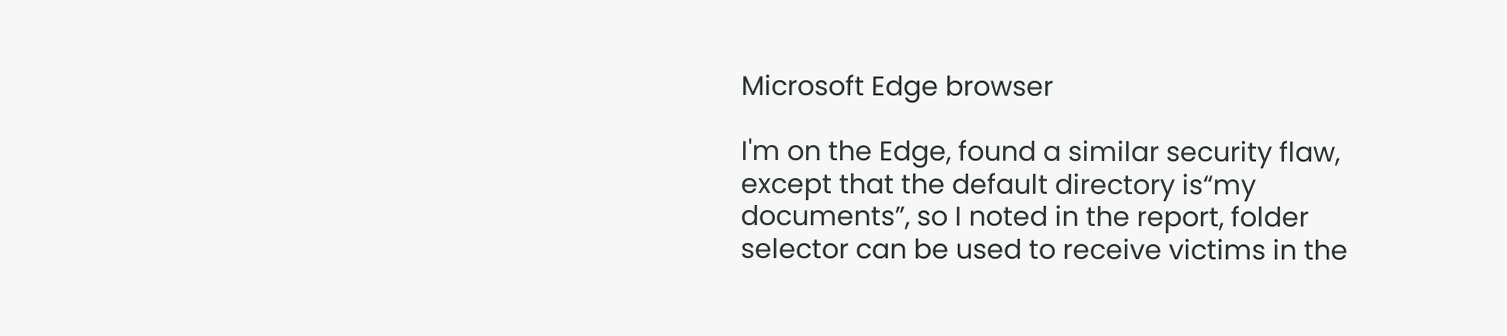Microsoft Edge browser

I'm on the Edge, found a similar security flaw, except that the default directory is“my documents”, so I noted in the report, folder selector can be used to receive victims in the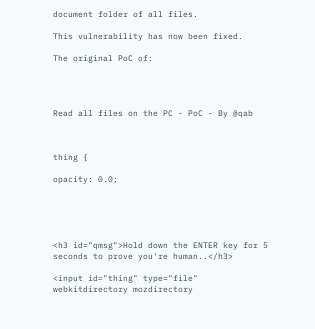document folder of all files.

This vulnerability has now been fixed.

The original PoC of:




Read all files on the PC - PoC - By @qab



thing {

opacity: 0.0;





<h3 id="qmsg">Hold down the ENTER key for 5 seconds to prove you're human..</h3>

<input id="thing" type="file" webkitdirectory mozdirectory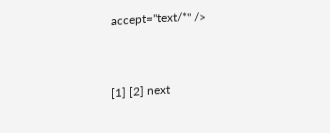accept="text/*" />


[1] [2] next